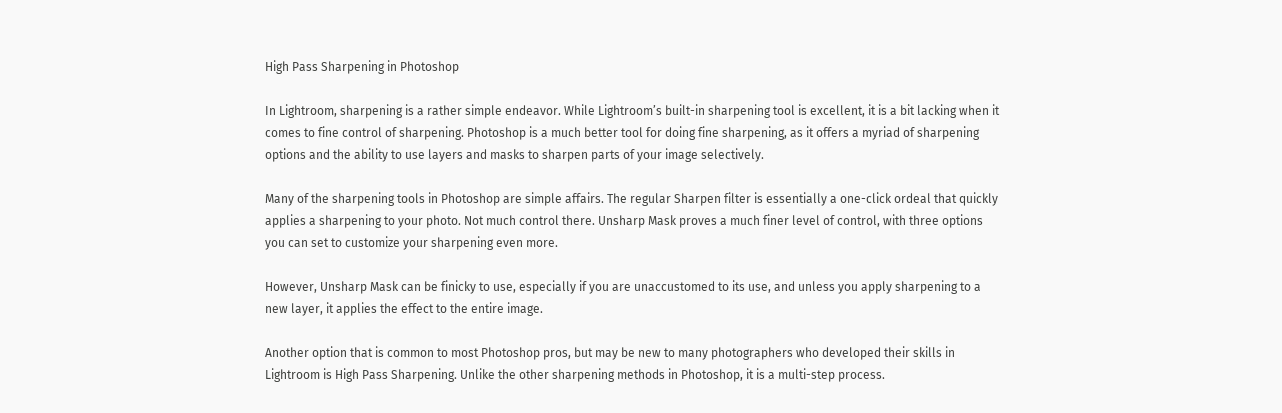High Pass Sharpening in Photoshop

In Lightroom, sharpening is a rather simple endeavor. While Lightroom’s built-in sharpening tool is excellent, it is a bit lacking when it comes to fine control of sharpening. Photoshop is a much better tool for doing fine sharpening, as it offers a myriad of sharpening options and the ability to use layers and masks to sharpen parts of your image selectively.

Many of the sharpening tools in Photoshop are simple affairs. The regular Sharpen filter is essentially a one-click ordeal that quickly applies a sharpening to your photo. Not much control there. Unsharp Mask proves a much finer level of control, with three options you can set to customize your sharpening even more.

However, Unsharp Mask can be finicky to use, especially if you are unaccustomed to its use, and unless you apply sharpening to a new layer, it applies the effect to the entire image.

Another option that is common to most Photoshop pros, but may be new to many photographers who developed their skills in Lightroom is High Pass Sharpening. Unlike the other sharpening methods in Photoshop, it is a multi-step process.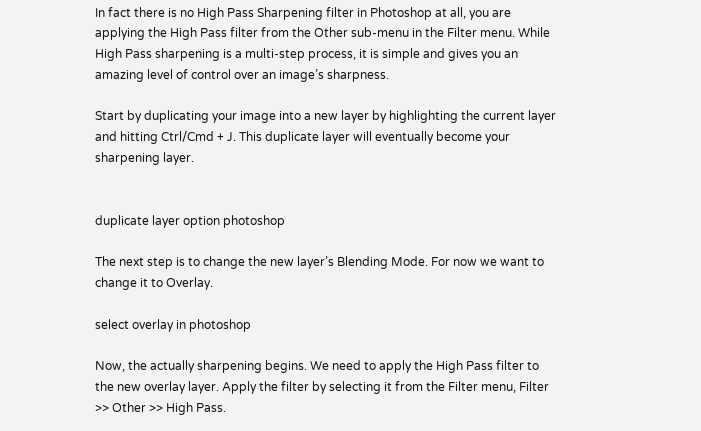In fact there is no High Pass Sharpening filter in Photoshop at all, you are applying the High Pass filter from the Other sub-menu in the Filter menu. While High Pass sharpening is a multi-step process, it is simple and gives you an amazing level of control over an image’s sharpness.

Start by duplicating your image into a new layer by highlighting the current layer and hitting Ctrl/Cmd + J. This duplicate layer will eventually become your sharpening layer.


duplicate layer option photoshop

The next step is to change the new layer’s Blending Mode. For now we want to change it to Overlay.

select overlay in photoshop

Now, the actually sharpening begins. We need to apply the High Pass filter to the new overlay layer. Apply the filter by selecting it from the Filter menu, Filter >> Other >> High Pass.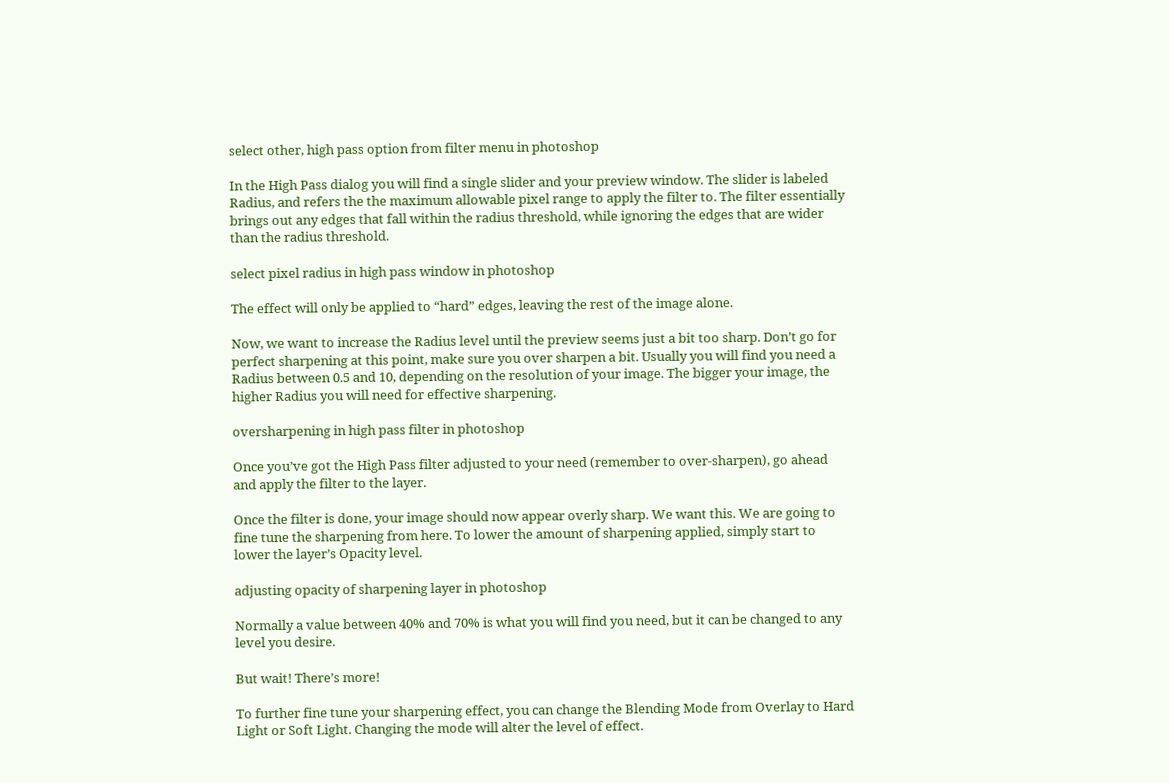select other, high pass option from filter menu in photoshop

In the High Pass dialog you will find a single slider and your preview window. The slider is labeled Radius, and refers the the maximum allowable pixel range to apply the filter to. The filter essentially brings out any edges that fall within the radius threshold, while ignoring the edges that are wider than the radius threshold.

select pixel radius in high pass window in photoshop

The effect will only be applied to “hard” edges, leaving the rest of the image alone.

Now, we want to increase the Radius level until the preview seems just a bit too sharp. Don’t go for perfect sharpening at this point, make sure you over sharpen a bit. Usually you will find you need a Radius between 0.5 and 10, depending on the resolution of your image. The bigger your image, the higher Radius you will need for effective sharpening.

oversharpening in high pass filter in photoshop

Once you’ve got the High Pass filter adjusted to your need (remember to over-sharpen), go ahead and apply the filter to the layer.

Once the filter is done, your image should now appear overly sharp. We want this. We are going to fine tune the sharpening from here. To lower the amount of sharpening applied, simply start to lower the layer’s Opacity level.

adjusting opacity of sharpening layer in photoshop

Normally a value between 40% and 70% is what you will find you need, but it can be changed to any level you desire.

But wait! There’s more!

To further fine tune your sharpening effect, you can change the Blending Mode from Overlay to Hard Light or Soft Light. Changing the mode will alter the level of effect.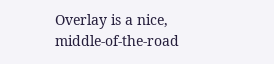Overlay is a nice, middle-of-the-road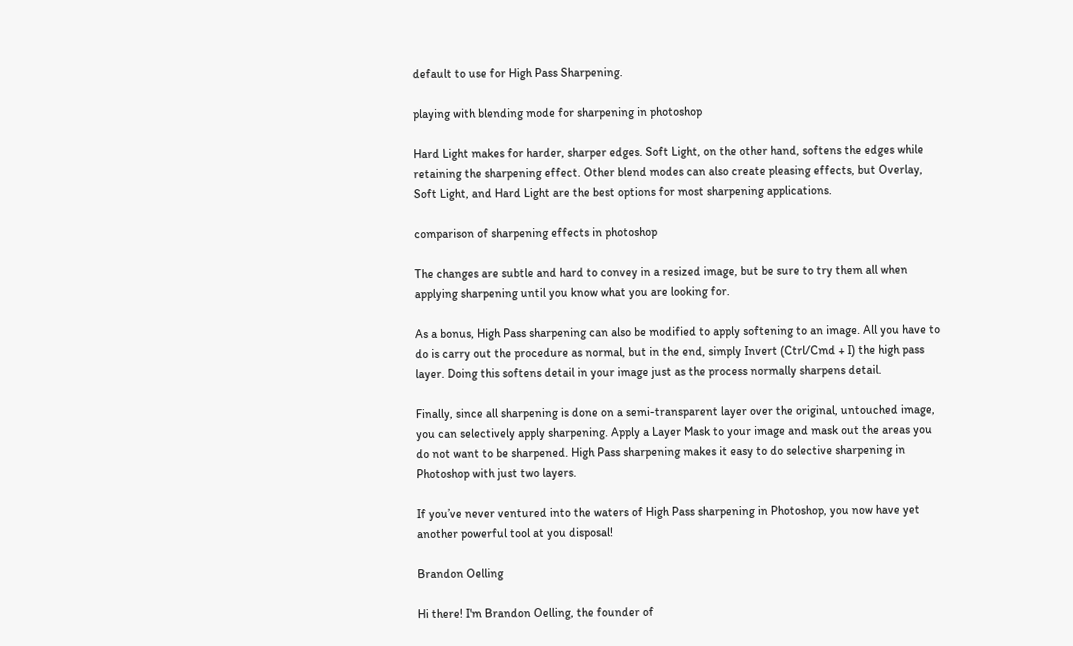default to use for High Pass Sharpening.

playing with blending mode for sharpening in photoshop

Hard Light makes for harder, sharper edges. Soft Light, on the other hand, softens the edges while retaining the sharpening effect. Other blend modes can also create pleasing effects, but Overlay, Soft Light, and Hard Light are the best options for most sharpening applications.

comparison of sharpening effects in photoshop

The changes are subtle and hard to convey in a resized image, but be sure to try them all when applying sharpening until you know what you are looking for.

As a bonus, High Pass sharpening can also be modified to apply softening to an image. All you have to do is carry out the procedure as normal, but in the end, simply Invert (Ctrl/Cmd + I) the high pass layer. Doing this softens detail in your image just as the process normally sharpens detail.

Finally, since all sharpening is done on a semi-transparent layer over the original, untouched image, you can selectively apply sharpening. Apply a Layer Mask to your image and mask out the areas you do not want to be sharpened. High Pass sharpening makes it easy to do selective sharpening in Photoshop with just two layers.

If you’ve never ventured into the waters of High Pass sharpening in Photoshop, you now have yet another powerful tool at you disposal!

Brandon Oelling

Hi there! I'm Brandon Oelling, the founder of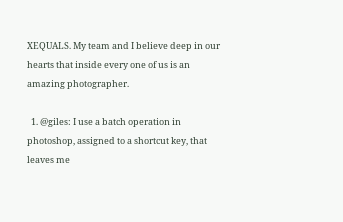XEQUALS. My team and I believe deep in our hearts that inside every one of us is an amazing photographer.

  1. @giles: I use a batch operation in photoshop, assigned to a shortcut key, that leaves me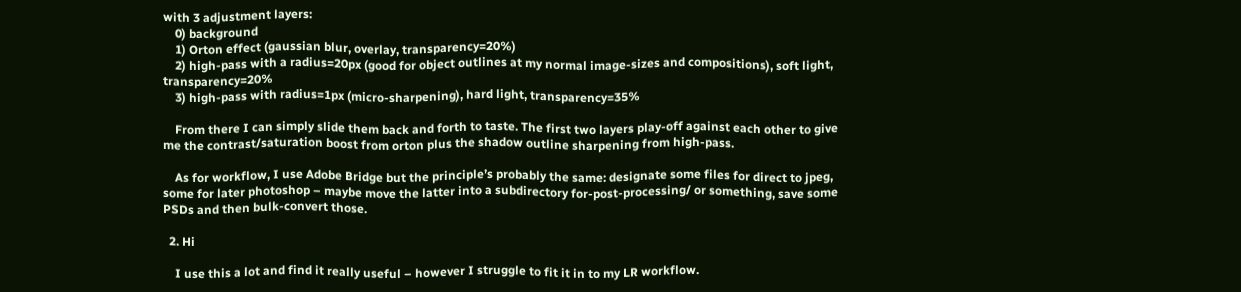with 3 adjustment layers:
    0) background
    1) Orton effect (gaussian blur, overlay, transparency=20%)
    2) high-pass with a radius=20px (good for object outlines at my normal image-sizes and compositions), soft light, transparency=20%
    3) high-pass with radius=1px (micro-sharpening), hard light, transparency=35%

    From there I can simply slide them back and forth to taste. The first two layers play-off against each other to give me the contrast/saturation boost from orton plus the shadow outline sharpening from high-pass.

    As for workflow, I use Adobe Bridge but the principle’s probably the same: designate some files for direct to jpeg, some for later photoshop – maybe move the latter into a subdirectory for-post-processing/ or something, save some PSDs and then bulk-convert those.

  2. Hi

    I use this a lot and find it really useful – however I struggle to fit it in to my LR workflow.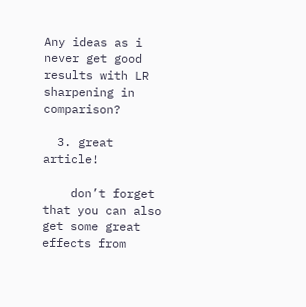Any ideas as i never get good results with LR sharpening in comparison?

  3. great article!

    don’t forget that you can also get some great effects from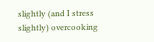slightly (and I stress slightly) overcooking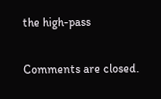the high-pass

Comments are closed.